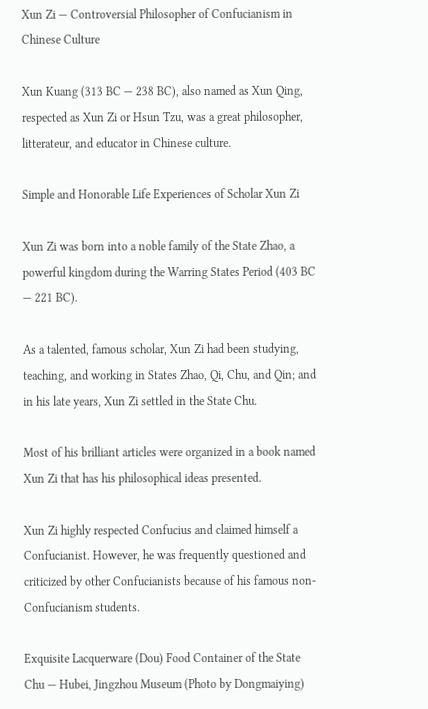Xun Zi — Controversial Philosopher of Confucianism in Chinese Culture

Xun Kuang (313 BC — 238 BC), also named as Xun Qing, respected as Xun Zi or Hsun Tzu, was a great philosopher, litterateur, and educator in Chinese culture.

Simple and Honorable Life Experiences of Scholar Xun Zi

Xun Zi was born into a noble family of the State Zhao, a powerful kingdom during the Warring States Period (403 BC — 221 BC).

As a talented, famous scholar, Xun Zi had been studying, teaching, and working in States Zhao, Qi, Chu, and Qin; and in his late years, Xun Zi settled in the State Chu.

Most of his brilliant articles were organized in a book named Xun Zi that has his philosophical ideas presented.

Xun Zi highly respected Confucius and claimed himself a Confucianist. However, he was frequently questioned and criticized by other Confucianists because of his famous non-Confucianism students.

Exquisite Lacquerware (Dou) Food Container of the State Chu — Hubei, Jingzhou Museum (Photo by Dongmaiying)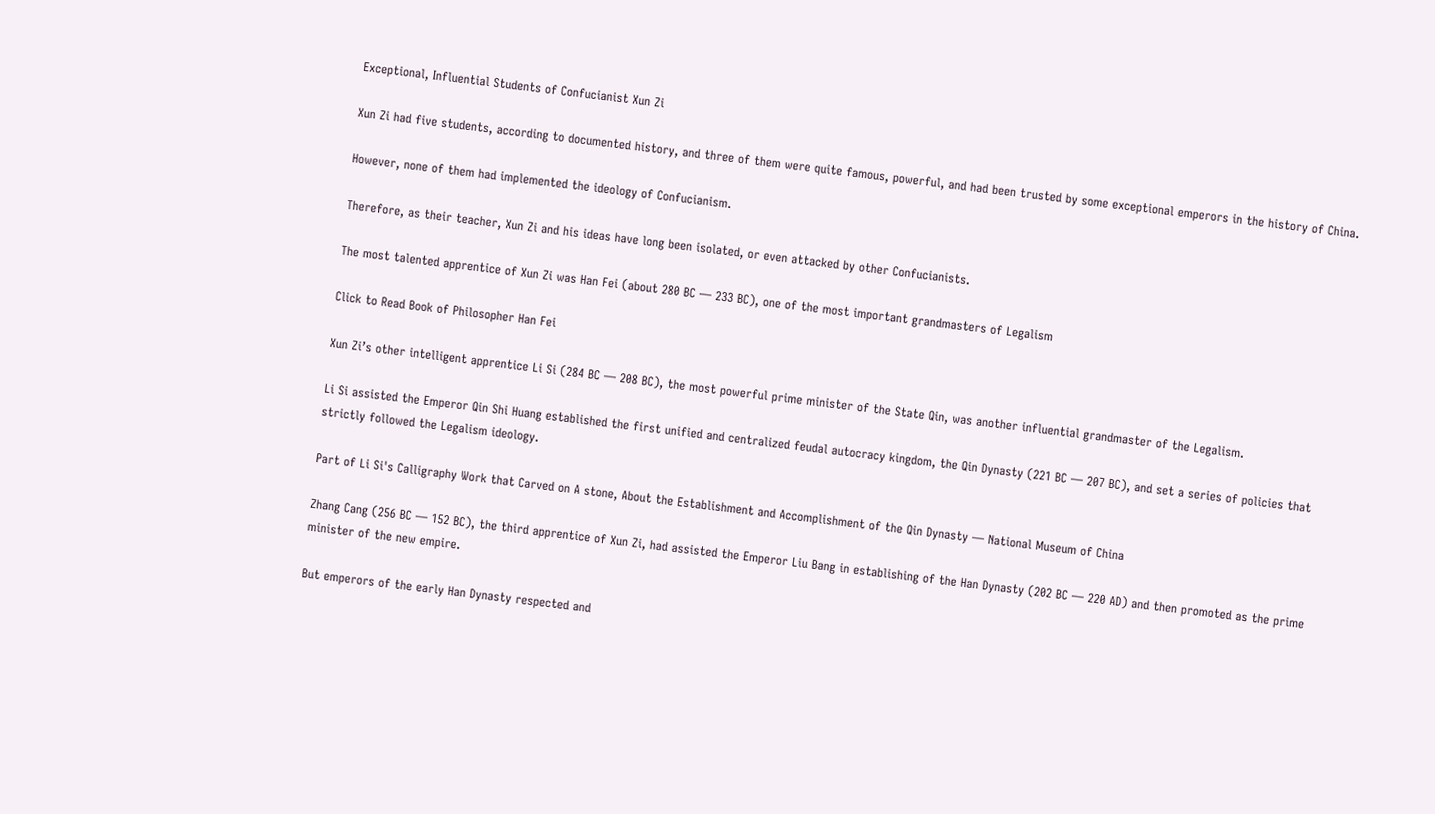Exceptional, Influential Students of Confucianist Xun Zi

Xun Zi had five students, according to documented history, and three of them were quite famous, powerful, and had been trusted by some exceptional emperors in the history of China.

However, none of them had implemented the ideology of Confucianism.

Therefore, as their teacher, Xun Zi and his ideas have long been isolated, or even attacked by other Confucianists.

The most talented apprentice of Xun Zi was Han Fei (about 280 BC — 233 BC), one of the most important grandmasters of Legalism

Click to Read Book of Philosopher Han Fei

Xun Zi’s other intelligent apprentice Li Si (284 BC — 208 BC), the most powerful prime minister of the State Qin, was another influential grandmaster of the Legalism.

Li Si assisted the Emperor Qin Shi Huang established the first unified and centralized feudal autocracy kingdom, the Qin Dynasty (221 BC — 207 BC), and set a series of policies that strictly followed the Legalism ideology.

Part of Li Si's Calligraphy Work that Carved on A stone, About the Establishment and Accomplishment of the Qin Dynasty — National Museum of China

Zhang Cang (256 BC — 152 BC), the third apprentice of Xun Zi, had assisted the Emperor Liu Bang in establishing of the Han Dynasty (202 BC — 220 AD) and then promoted as the prime minister of the new empire.

But emperors of the early Han Dynasty respected and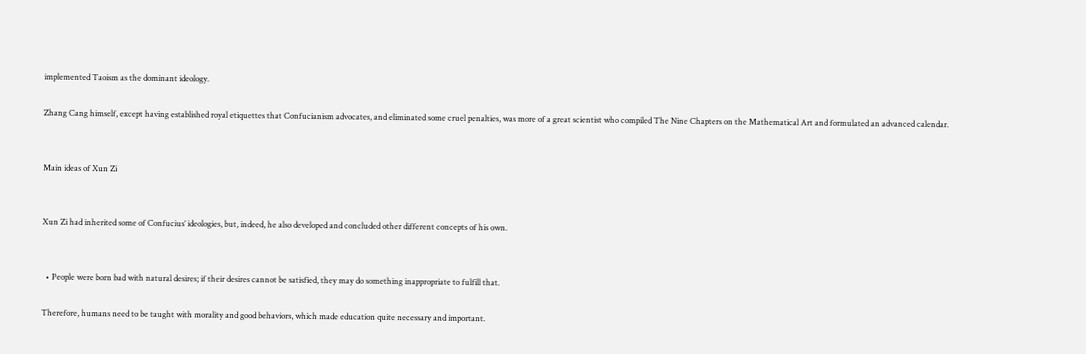implemented Taoism as the dominant ideology.

Zhang Cang himself, except having established royal etiquettes that Confucianism advocates, and eliminated some cruel penalties, was more of a great scientist who compiled The Nine Chapters on the Mathematical Art and formulated an advanced calendar.


Main ideas of Xun Zi


Xun Zi had inherited some of Confucius’ ideologies, but, indeed, he also developed and concluded other different concepts of his own.


  • People were born bad with natural desires; if their desires cannot be satisfied, they may do something inappropriate to fulfill that.

Therefore, humans need to be taught with morality and good behaviors, which made education quite necessary and important.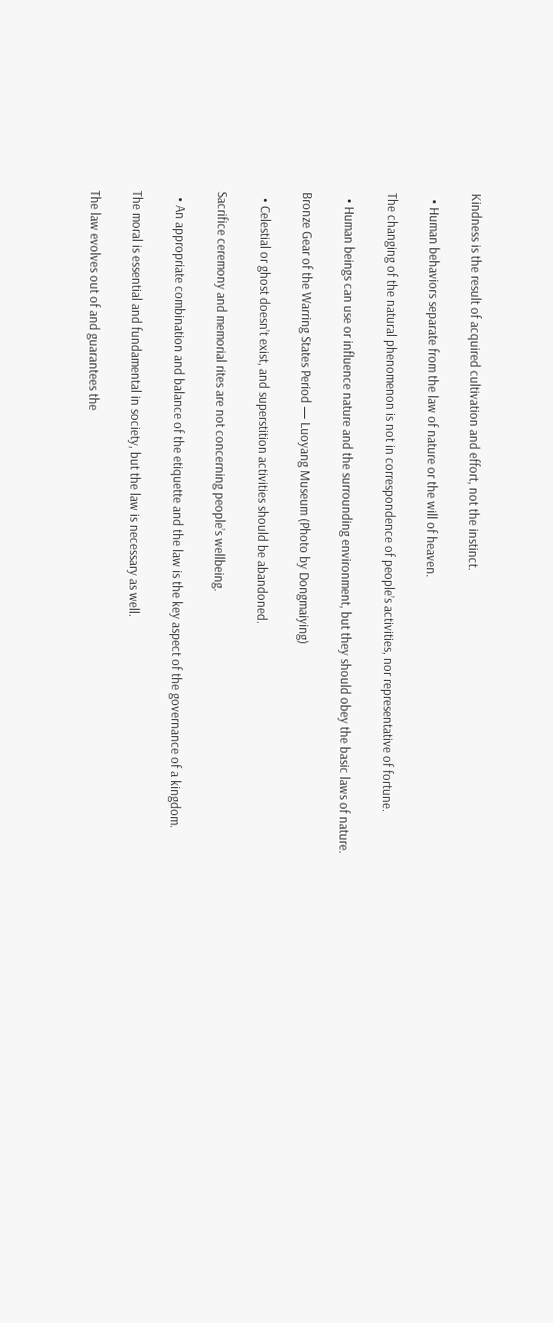Kindness is the result of acquired cultivation and effort, not the instinct.

  • Human behaviors separate from the law of nature or the will of heaven.

The changing of the natural phenomenon is not in correspondence of people’s activities, nor representative of fortune.

  • Human beings can use or influence nature and the surrounding environment, but they should obey the basic laws of nature.

Bronze Gear of the Warring States Period — Luoyang Museum (Photo by Dongmaiying)

  • Celestial or ghost doesn’t exist, and superstition activities should be abandoned.

Sacrifice ceremony and memorial rites are not concerning people’s wellbeing.

  • An appropriate combination and balance of the etiquette and the law is the key aspect of the governance of a kingdom.

The moral is essential and fundamental in society, but the law is necessary as well.

The law evolves out of and guarantees the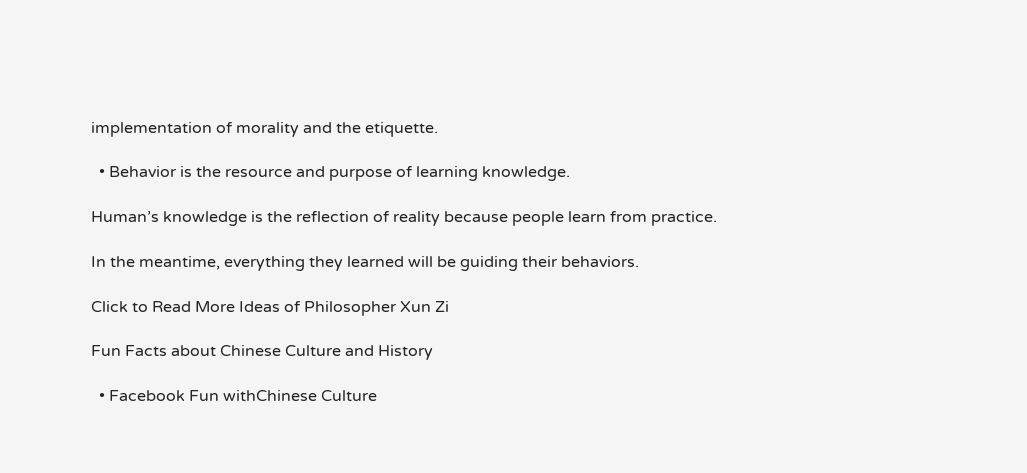implementation of morality and the etiquette.

  • Behavior is the resource and purpose of learning knowledge.

Human’s knowledge is the reflection of reality because people learn from practice.

In the meantime, everything they learned will be guiding their behaviors.

Click to Read More Ideas of Philosopher Xun Zi

Fun Facts about Chinese Culture and History

  • Facebook Fun withChinese Culture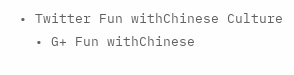• Twitter Fun withChinese Culture
  • G+ Fun withChinese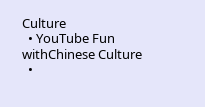Culture
  • YouTube Fun withChinese Culture
  •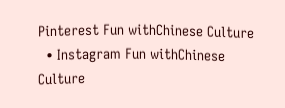Pinterest Fun withChinese Culture
  • Instagram Fun withChinese Culture